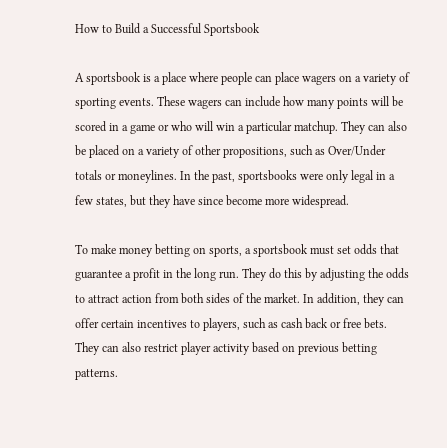How to Build a Successful Sportsbook

A sportsbook is a place where people can place wagers on a variety of sporting events. These wagers can include how many points will be scored in a game or who will win a particular matchup. They can also be placed on a variety of other propositions, such as Over/Under totals or moneylines. In the past, sportsbooks were only legal in a few states, but they have since become more widespread.

To make money betting on sports, a sportsbook must set odds that guarantee a profit in the long run. They do this by adjusting the odds to attract action from both sides of the market. In addition, they can offer certain incentives to players, such as cash back or free bets. They can also restrict player activity based on previous betting patterns.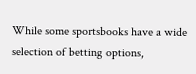While some sportsbooks have a wide selection of betting options,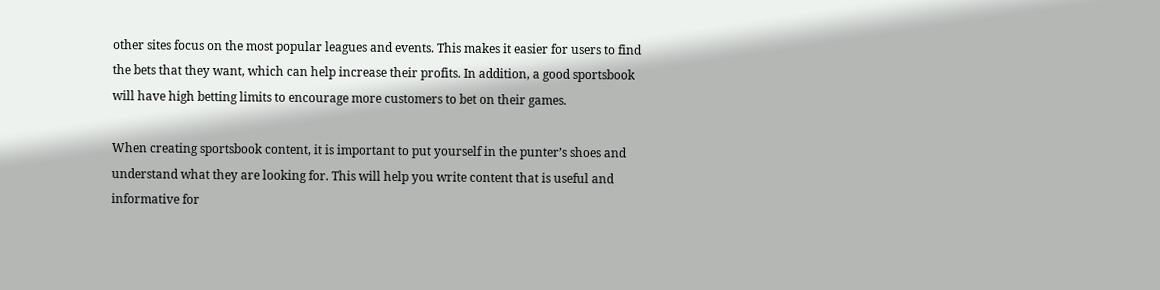other sites focus on the most popular leagues and events. This makes it easier for users to find the bets that they want, which can help increase their profits. In addition, a good sportsbook will have high betting limits to encourage more customers to bet on their games.

When creating sportsbook content, it is important to put yourself in the punter’s shoes and understand what they are looking for. This will help you write content that is useful and informative for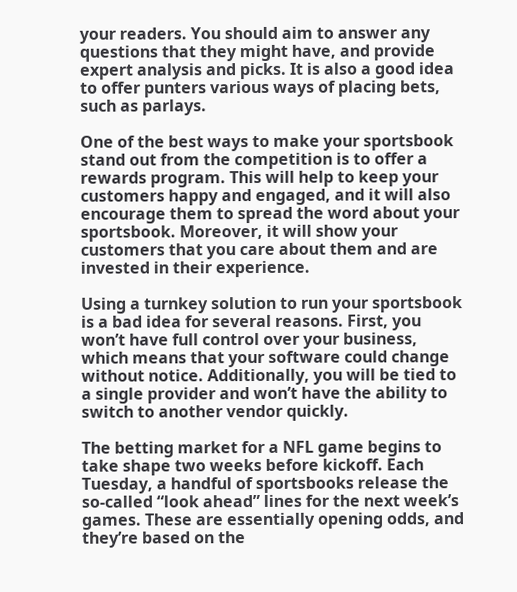your readers. You should aim to answer any questions that they might have, and provide expert analysis and picks. It is also a good idea to offer punters various ways of placing bets, such as parlays.

One of the best ways to make your sportsbook stand out from the competition is to offer a rewards program. This will help to keep your customers happy and engaged, and it will also encourage them to spread the word about your sportsbook. Moreover, it will show your customers that you care about them and are invested in their experience.

Using a turnkey solution to run your sportsbook is a bad idea for several reasons. First, you won’t have full control over your business, which means that your software could change without notice. Additionally, you will be tied to a single provider and won’t have the ability to switch to another vendor quickly.

The betting market for a NFL game begins to take shape two weeks before kickoff. Each Tuesday, a handful of sportsbooks release the so-called “look ahead” lines for the next week’s games. These are essentially opening odds, and they’re based on the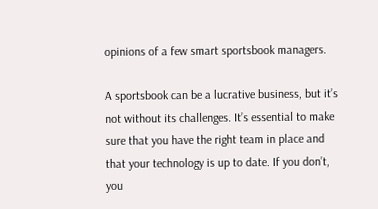opinions of a few smart sportsbook managers.

A sportsbook can be a lucrative business, but it’s not without its challenges. It’s essential to make sure that you have the right team in place and that your technology is up to date. If you don’t, you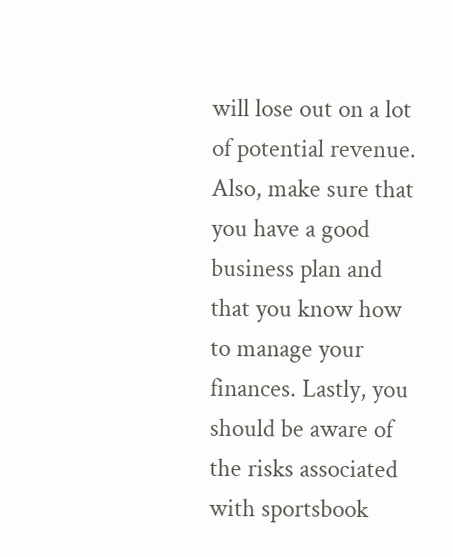will lose out on a lot of potential revenue. Also, make sure that you have a good business plan and that you know how to manage your finances. Lastly, you should be aware of the risks associated with sportsbook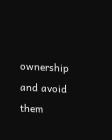ownership and avoid them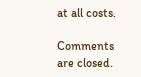at all costs.

Comments are closed.